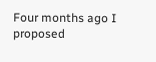Four months ago I proposed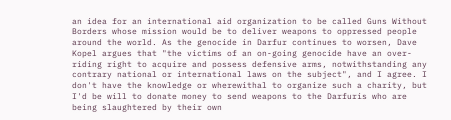an idea for an international aid organization to be called Guns Without Borders whose mission would be to deliver weapons to oppressed people around the world. As the genocide in Darfur continues to worsen, Dave Kopel argues that "the victims of an on-going genocide have an over-riding right to acquire and possess defensive arms, notwithstanding any contrary national or international laws on the subject", and I agree. I don't have the knowledge or wherewithal to organize such a charity, but I'd be will to donate money to send weapons to the Darfuris who are being slaughtered by their own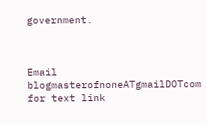government.



Email blogmasterofnoneATgmailDOTcom for text link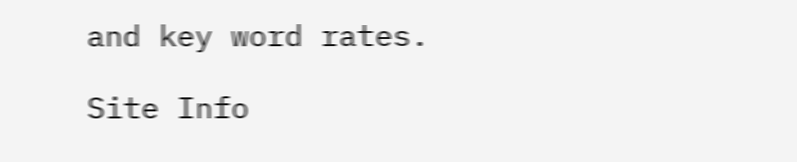and key word rates.

Site Info